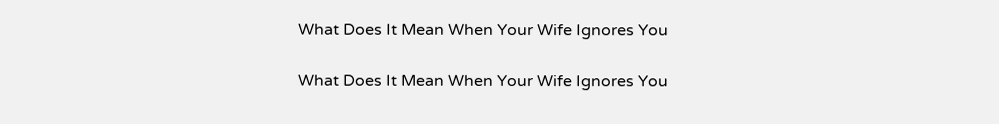What Does It Mean When Your Wife Ignores You

What Does It Mean When Your Wife Ignores You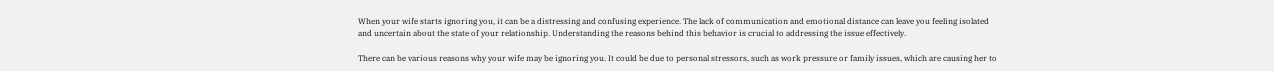When your wife starts ignoring you, it can be a distressing and confusing experience. The lack of communication and emotional distance can leave you feeling isolated and uncertain about the state of your relationship. Understanding the reasons behind this behavior is crucial to addressing the issue effectively.

There can be various reasons why your wife may be ignoring you. It could be due to personal stressors, such as work pressure or family issues, which are causing her to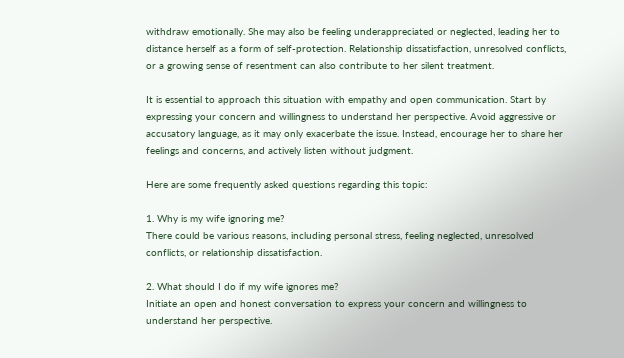withdraw emotionally. She may also be feeling underappreciated or neglected, leading her to distance herself as a form of self-protection. Relationship dissatisfaction, unresolved conflicts, or a growing sense of resentment can also contribute to her silent treatment.

It is essential to approach this situation with empathy and open communication. Start by expressing your concern and willingness to understand her perspective. Avoid aggressive or accusatory language, as it may only exacerbate the issue. Instead, encourage her to share her feelings and concerns, and actively listen without judgment.

Here are some frequently asked questions regarding this topic:

1. Why is my wife ignoring me?
There could be various reasons, including personal stress, feeling neglected, unresolved conflicts, or relationship dissatisfaction.

2. What should I do if my wife ignores me?
Initiate an open and honest conversation to express your concern and willingness to understand her perspective.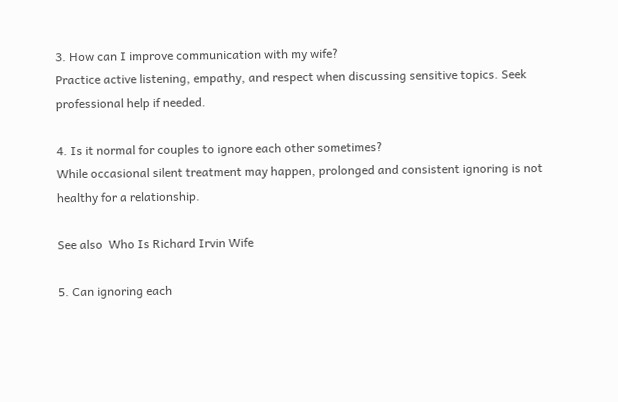3. How can I improve communication with my wife?
Practice active listening, empathy, and respect when discussing sensitive topics. Seek professional help if needed.

4. Is it normal for couples to ignore each other sometimes?
While occasional silent treatment may happen, prolonged and consistent ignoring is not healthy for a relationship.

See also  Who Is Richard Irvin Wife

5. Can ignoring each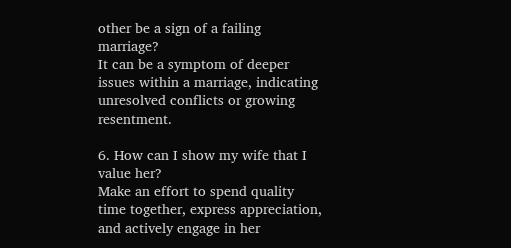other be a sign of a failing marriage?
It can be a symptom of deeper issues within a marriage, indicating unresolved conflicts or growing resentment.

6. How can I show my wife that I value her?
Make an effort to spend quality time together, express appreciation, and actively engage in her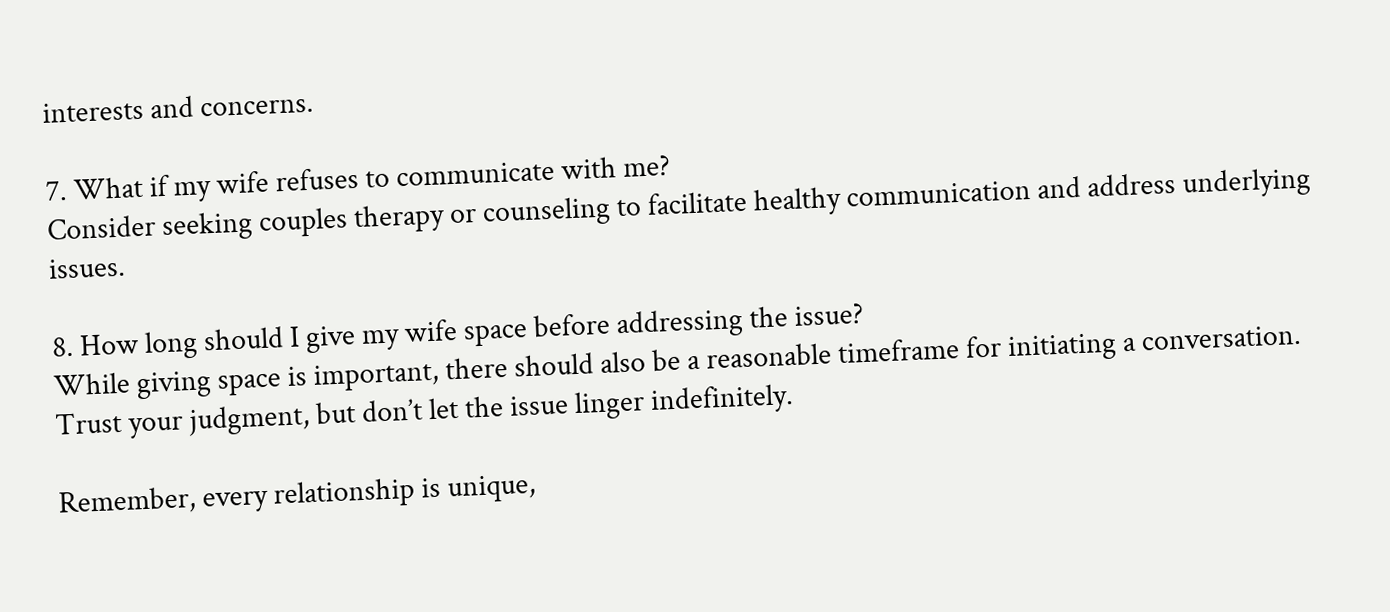interests and concerns.

7. What if my wife refuses to communicate with me?
Consider seeking couples therapy or counseling to facilitate healthy communication and address underlying issues.

8. How long should I give my wife space before addressing the issue?
While giving space is important, there should also be a reasonable timeframe for initiating a conversation. Trust your judgment, but don’t let the issue linger indefinitely.

Remember, every relationship is unique,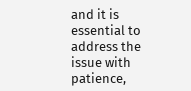and it is essential to address the issue with patience,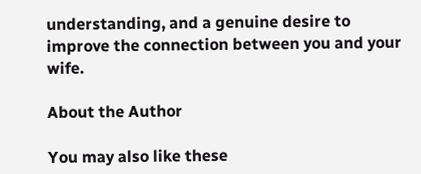understanding, and a genuine desire to improve the connection between you and your wife.

About the Author

You may also like these